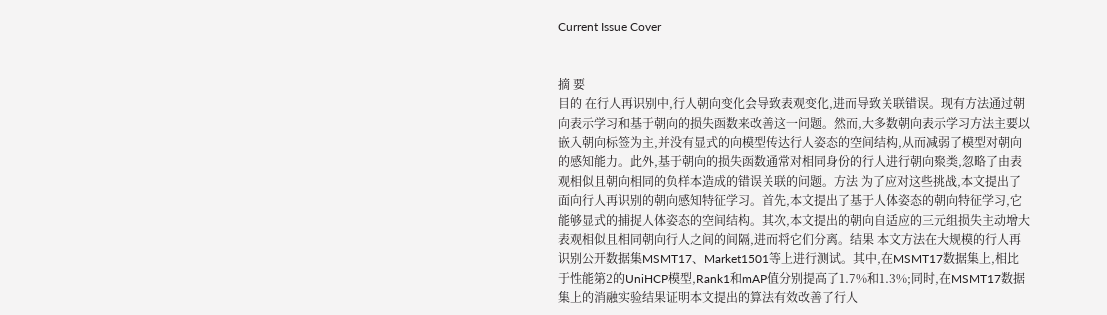Current Issue Cover


摘 要
目的 在行人再识别中,行人朝向变化会导致表观变化,进而导致关联错误。现有方法通过朝向表示学习和基于朝向的损失函数来改善这一问题。然而,大多数朝向表示学习方法主要以嵌入朝向标签为主,并没有显式的向模型传达行人姿态的空间结构,从而减弱了模型对朝向的感知能力。此外,基于朝向的损失函数通常对相同身份的行人进行朝向聚类,忽略了由表观相似且朝向相同的负样本造成的错误关联的问题。方法 为了应对这些挑战,本文提出了面向行人再识别的朝向感知特征学习。首先,本文提出了基于人体姿态的朝向特征学习,它能够显式的捕捉人体姿态的空间结构。其次,本文提出的朝向自适应的三元组损失主动增大表观相似且相同朝向行人之间的间隔,进而将它们分离。结果 本文方法在大规模的行人再识别公开数据集MSMT17、Market1501等上进行测试。其中,在MSMT17数据集上,相比于性能第2的UniHCP模型,Rank1和mAP值分别提高了1.7%和1.3%;同时,在MSMT17数据集上的消融实验结果证明本文提出的算法有效改善了行人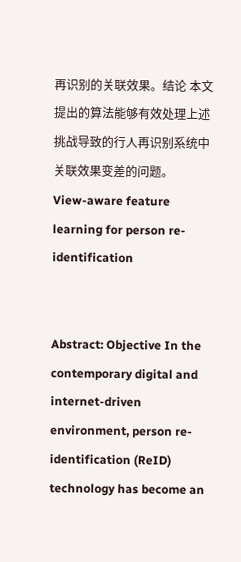再识别的关联效果。结论 本文提出的算法能够有效处理上述挑战导致的行人再识别系统中关联效果变差的问题。
View-aware feature learning for person re-identification


Abstract: Objective In the contemporary digital and internet-driven environment, person re-identification (ReID) technology has become an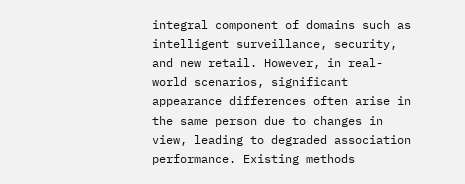integral component of domains such as intelligent surveillance, security, and new retail. However, in real-world scenarios, significant appearance differences often arise in the same person due to changes in view, leading to degraded association performance. Existing methods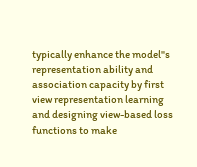typically enhance the model"s representation ability and association capacity by first view representation learning and designing view-based loss functions to make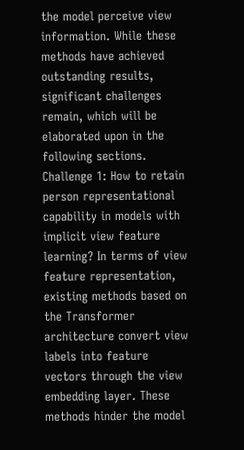the model perceive view information. While these methods have achieved outstanding results, significant challenges remain, which will be elaborated upon in the following sections. Challenge 1: How to retain person representational capability in models with implicit view feature learning? In terms of view feature representation, existing methods based on the Transformer architecture convert view labels into feature vectors through the view embedding layer. These methods hinder the model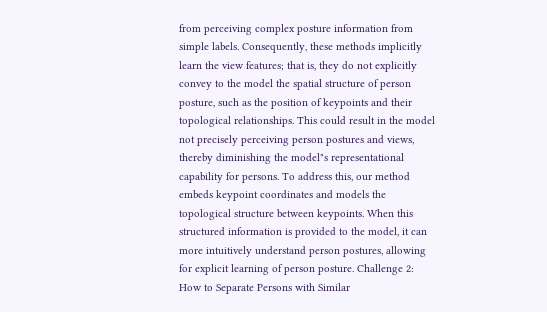from perceiving complex posture information from simple labels. Consequently, these methods implicitly learn the view features; that is, they do not explicitly convey to the model the spatial structure of person posture, such as the position of keypoints and their topological relationships. This could result in the model not precisely perceiving person postures and views, thereby diminishing the model"s representational capability for persons. To address this, our method embeds keypoint coordinates and models the topological structure between keypoints. When this structured information is provided to the model, it can more intuitively understand person postures, allowing for explicit learning of person posture. Challenge 2: How to Separate Persons with Similar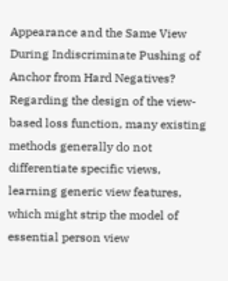Appearance and the Same View During Indiscriminate Pushing of Anchor from Hard Negatives? Regarding the design of the view-based loss function, many existing methods generally do not differentiate specific views, learning generic view features, which might strip the model of essential person view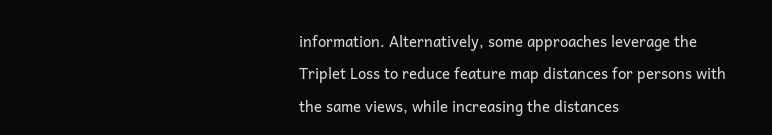information. Alternatively, some approaches leverage the Triplet Loss to reduce feature map distances for persons with the same views, while increasing the distances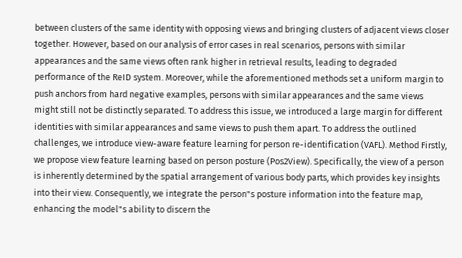between clusters of the same identity with opposing views and bringing clusters of adjacent views closer together. However, based on our analysis of error cases in real scenarios, persons with similar appearances and the same views often rank higher in retrieval results, leading to degraded performance of the ReID system. Moreover, while the aforementioned methods set a uniform margin to push anchors from hard negative examples, persons with similar appearances and the same views might still not be distinctly separated. To address this issue, we introduced a large margin for different identities with similar appearances and same views to push them apart. To address the outlined challenges, we introduce view-aware feature learning for person re-identification (VAFL). Method Firstly, we propose view feature learning based on person posture (Pos2View). Specifically, the view of a person is inherently determined by the spatial arrangement of various body parts, which provides key insights into their view. Consequently, we integrate the person"s posture information into the feature map, enhancing the model"s ability to discern the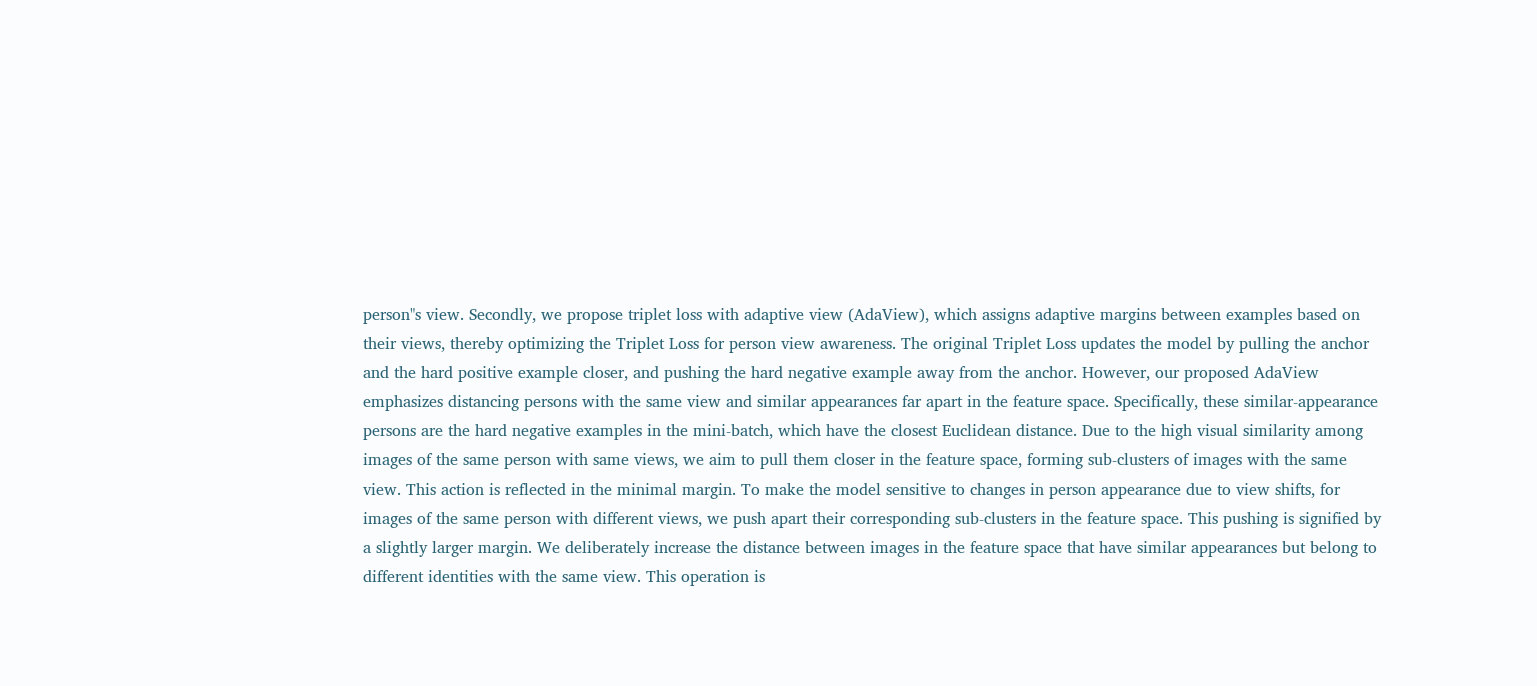person"s view. Secondly, we propose triplet loss with adaptive view (AdaView), which assigns adaptive margins between examples based on their views, thereby optimizing the Triplet Loss for person view awareness. The original Triplet Loss updates the model by pulling the anchor and the hard positive example closer, and pushing the hard negative example away from the anchor. However, our proposed AdaView emphasizes distancing persons with the same view and similar appearances far apart in the feature space. Specifically, these similar-appearance persons are the hard negative examples in the mini-batch, which have the closest Euclidean distance. Due to the high visual similarity among images of the same person with same views, we aim to pull them closer in the feature space, forming sub-clusters of images with the same view. This action is reflected in the minimal margin. To make the model sensitive to changes in person appearance due to view shifts, for images of the same person with different views, we push apart their corresponding sub-clusters in the feature space. This pushing is signified by a slightly larger margin. We deliberately increase the distance between images in the feature space that have similar appearances but belong to different identities with the same view. This operation is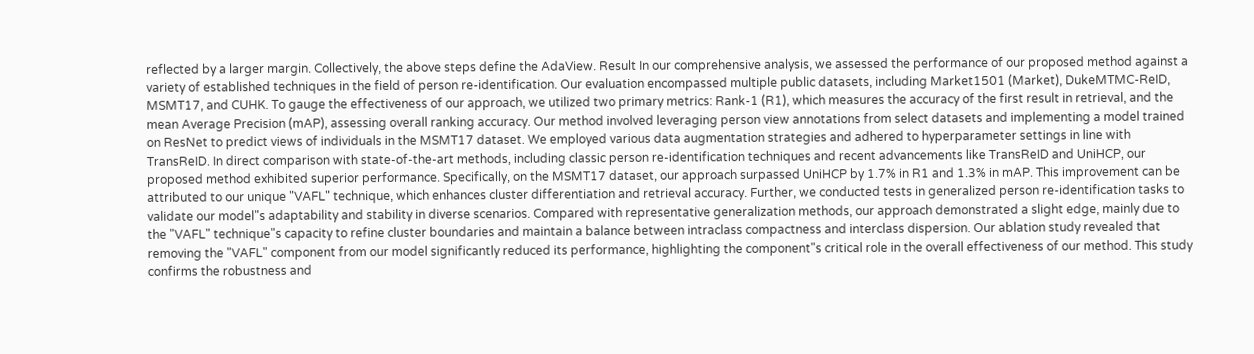reflected by a larger margin. Collectively, the above steps define the AdaView. Result In our comprehensive analysis, we assessed the performance of our proposed method against a variety of established techniques in the field of person re-identification. Our evaluation encompassed multiple public datasets, including Market1501 (Market), DukeMTMC-ReID, MSMT17, and CUHK. To gauge the effectiveness of our approach, we utilized two primary metrics: Rank-1 (R1), which measures the accuracy of the first result in retrieval, and the mean Average Precision (mAP), assessing overall ranking accuracy. Our method involved leveraging person view annotations from select datasets and implementing a model trained on ResNet to predict views of individuals in the MSMT17 dataset. We employed various data augmentation strategies and adhered to hyperparameter settings in line with TransReID. In direct comparison with state-of-the-art methods, including classic person re-identification techniques and recent advancements like TransReID and UniHCP, our proposed method exhibited superior performance. Specifically, on the MSMT17 dataset, our approach surpassed UniHCP by 1.7% in R1 and 1.3% in mAP. This improvement can be attributed to our unique "VAFL" technique, which enhances cluster differentiation and retrieval accuracy. Further, we conducted tests in generalized person re-identification tasks to validate our model"s adaptability and stability in diverse scenarios. Compared with representative generalization methods, our approach demonstrated a slight edge, mainly due to the "VAFL" technique"s capacity to refine cluster boundaries and maintain a balance between intraclass compactness and interclass dispersion. Our ablation study revealed that removing the "VAFL" component from our model significantly reduced its performance, highlighting the component"s critical role in the overall effectiveness of our method. This study confirms the robustness and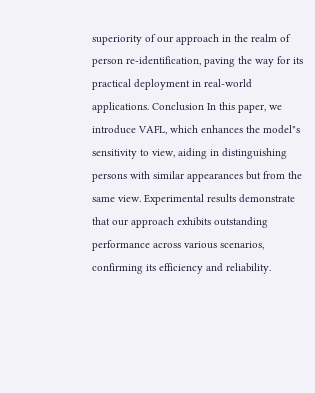superiority of our approach in the realm of person re-identification, paving the way for its practical deployment in real-world applications. Conclusion In this paper, we introduce VAFL, which enhances the model"s sensitivity to view, aiding in distinguishing persons with similar appearances but from the same view. Experimental results demonstrate that our approach exhibits outstanding performance across various scenarios, confirming its efficiency and reliability.